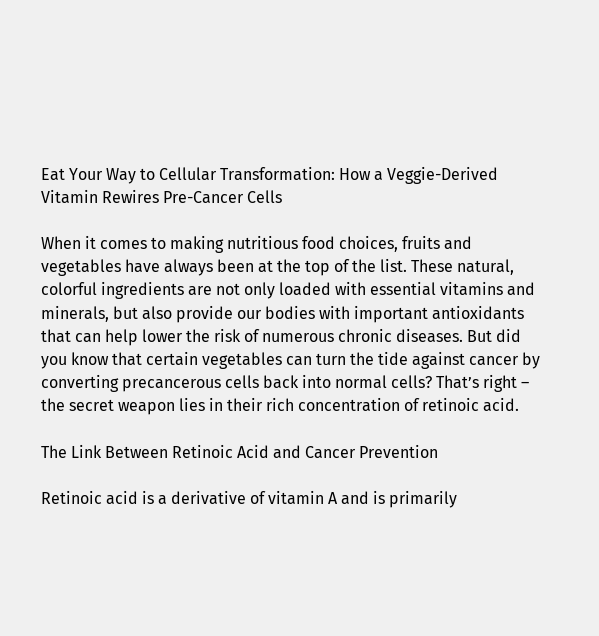Eat Your Way to Cellular Transformation: How a Veggie-Derived Vitamin Rewires Pre-Cancer Cells

When it comes to making nutritious food choices, fruits and vegetables have always been at the top of the list. These natural, colorful ingredients are not only loaded with essential vitamins and minerals, but also provide our bodies with important antioxidants that can help lower the risk of numerous chronic diseases. But did you know that certain vegetables can turn the tide against cancer by converting precancerous cells back into normal cells? That’s right – the secret weapon lies in their rich concentration of retinoic acid.

The Link Between Retinoic Acid and Cancer Prevention

Retinoic acid is a derivative of vitamin A and is primarily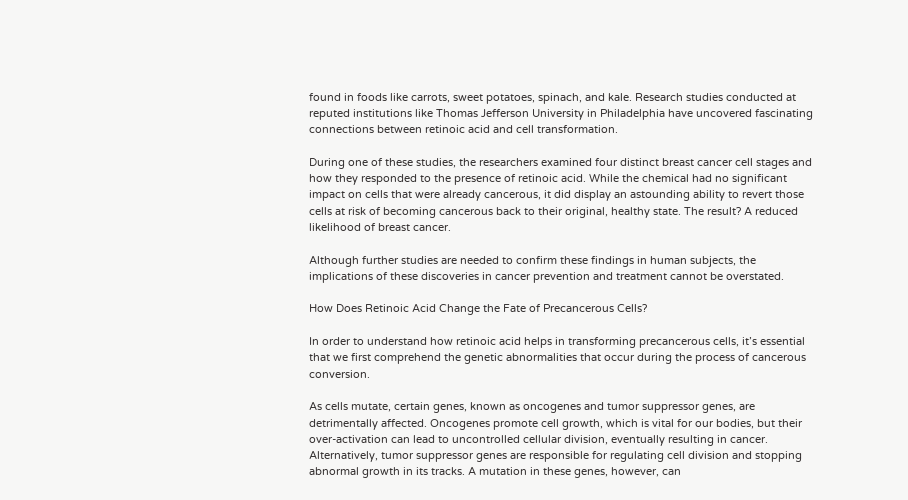found in foods like carrots, sweet potatoes, spinach, and kale. Research studies conducted at reputed institutions like Thomas Jefferson University in Philadelphia have uncovered fascinating connections between retinoic acid and cell transformation.

During one of these studies, the researchers examined four distinct breast cancer cell stages and how they responded to the presence of retinoic acid. While the chemical had no significant impact on cells that were already cancerous, it did display an astounding ability to revert those cells at risk of becoming cancerous back to their original, healthy state. The result? A reduced likelihood of breast cancer.

Although further studies are needed to confirm these findings in human subjects, the implications of these discoveries in cancer prevention and treatment cannot be overstated.

How Does Retinoic Acid Change the Fate of Precancerous Cells?

In order to understand how retinoic acid helps in transforming precancerous cells, it’s essential that we first comprehend the genetic abnormalities that occur during the process of cancerous conversion.

As cells mutate, certain genes, known as oncogenes and tumor suppressor genes, are detrimentally affected. Oncogenes promote cell growth, which is vital for our bodies, but their over-activation can lead to uncontrolled cellular division, eventually resulting in cancer. Alternatively, tumor suppressor genes are responsible for regulating cell division and stopping abnormal growth in its tracks. A mutation in these genes, however, can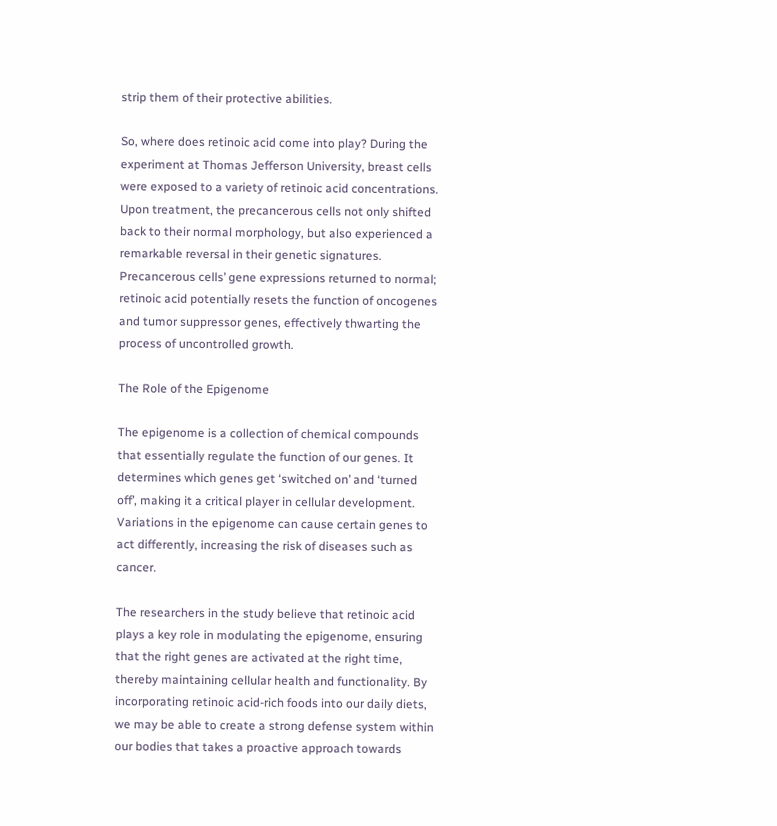strip them of their protective abilities.

So, where does retinoic acid come into play? During the experiment at Thomas Jefferson University, breast cells were exposed to a variety of retinoic acid concentrations. Upon treatment, the precancerous cells not only shifted back to their normal morphology, but also experienced a remarkable reversal in their genetic signatures. Precancerous cells’ gene expressions returned to normal; retinoic acid potentially resets the function of oncogenes and tumor suppressor genes, effectively thwarting the process of uncontrolled growth.

The Role of the Epigenome

The epigenome is a collection of chemical compounds that essentially regulate the function of our genes. It determines which genes get ‘switched on’ and ‘turned off’, making it a critical player in cellular development. Variations in the epigenome can cause certain genes to act differently, increasing the risk of diseases such as cancer.

The researchers in the study believe that retinoic acid plays a key role in modulating the epigenome, ensuring that the right genes are activated at the right time, thereby maintaining cellular health and functionality. By incorporating retinoic acid-rich foods into our daily diets, we may be able to create a strong defense system within our bodies that takes a proactive approach towards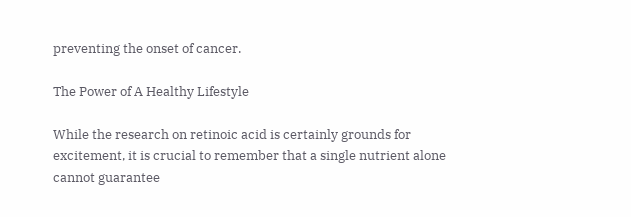preventing the onset of cancer.

The Power of A Healthy Lifestyle

While the research on retinoic acid is certainly grounds for excitement, it is crucial to remember that a single nutrient alone cannot guarantee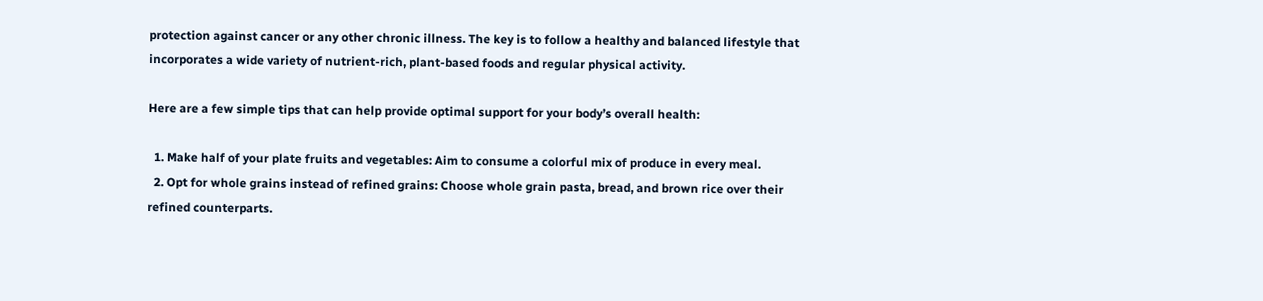protection against cancer or any other chronic illness. The key is to follow a healthy and balanced lifestyle that incorporates a wide variety of nutrient-rich, plant-based foods and regular physical activity.

Here are a few simple tips that can help provide optimal support for your body’s overall health:

  1. Make half of your plate fruits and vegetables: Aim to consume a colorful mix of produce in every meal.
  2. Opt for whole grains instead of refined grains: Choose whole grain pasta, bread, and brown rice over their refined counterparts.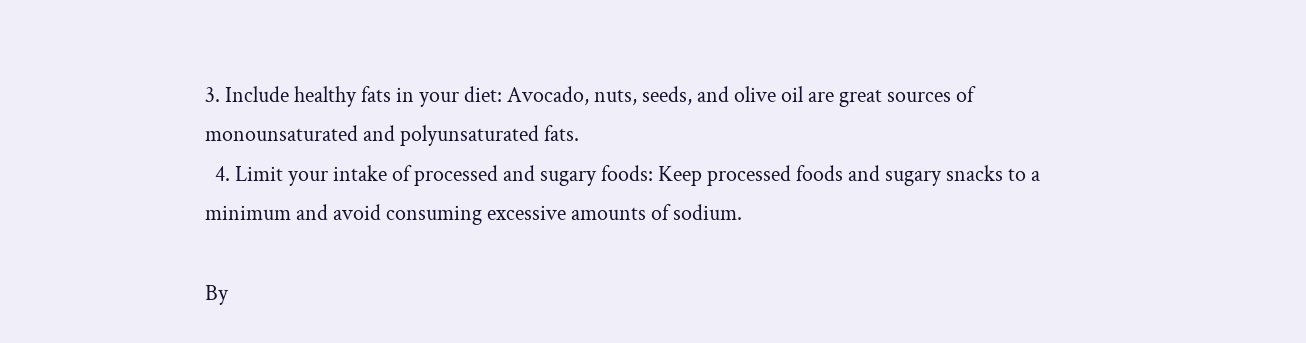3. Include healthy fats in your diet: Avocado, nuts, seeds, and olive oil are great sources of monounsaturated and polyunsaturated fats.
  4. Limit your intake of processed and sugary foods: Keep processed foods and sugary snacks to a minimum and avoid consuming excessive amounts of sodium.

By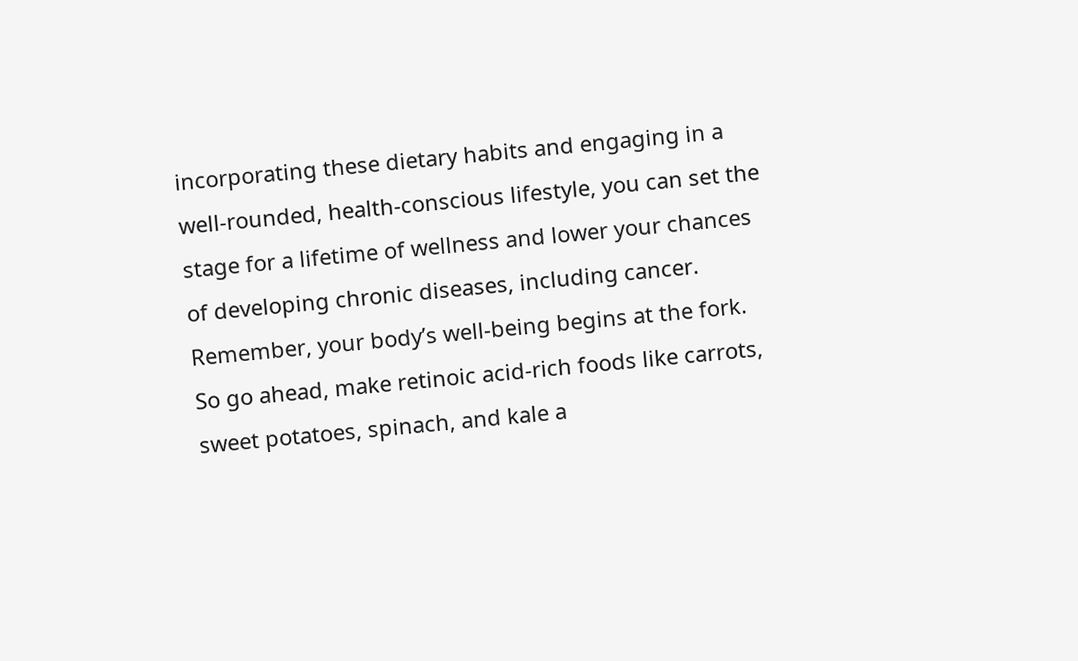incorporating these dietary habits and engaging in a well-rounded, health-conscious lifestyle, you can set the stage for a lifetime of wellness and lower your chances of developing chronic diseases, including cancer. Remember, your body’s well-being begins at the fork. So go ahead, make retinoic acid-rich foods like carrots, sweet potatoes, spinach, and kale a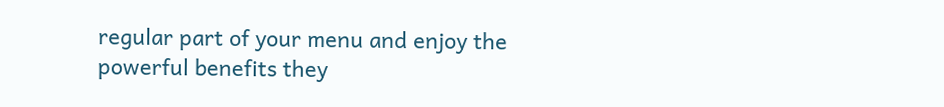regular part of your menu and enjoy the powerful benefits they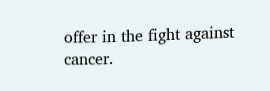offer in the fight against cancer.